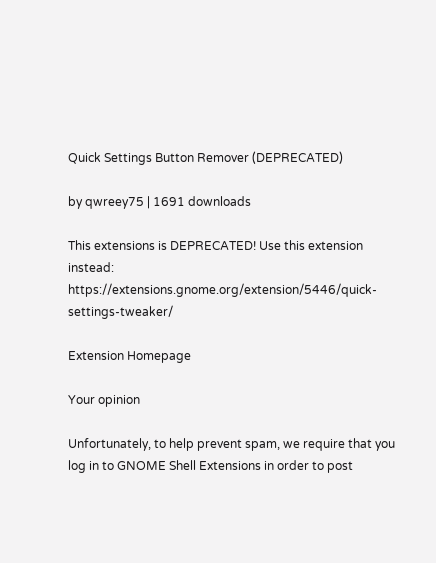Quick Settings Button Remover (DEPRECATED)

by qwreey75 | 1691 downloads

This extensions is DEPRECATED! Use this extension instead: https://extensions.gnome.org/extension/5446/quick-settings-tweaker/

Extension Homepage

Your opinion

Unfortunately, to help prevent spam, we require that you log in to GNOME Shell Extensions in order to post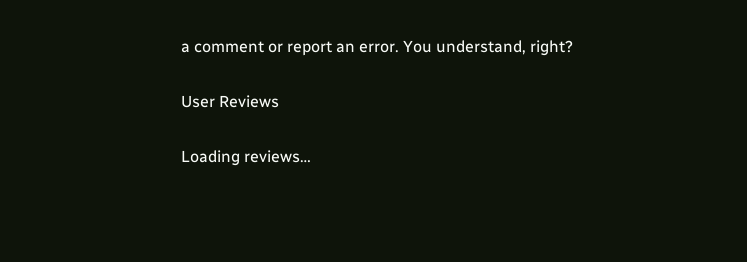a comment or report an error. You understand, right?

User Reviews

Loading reviews…